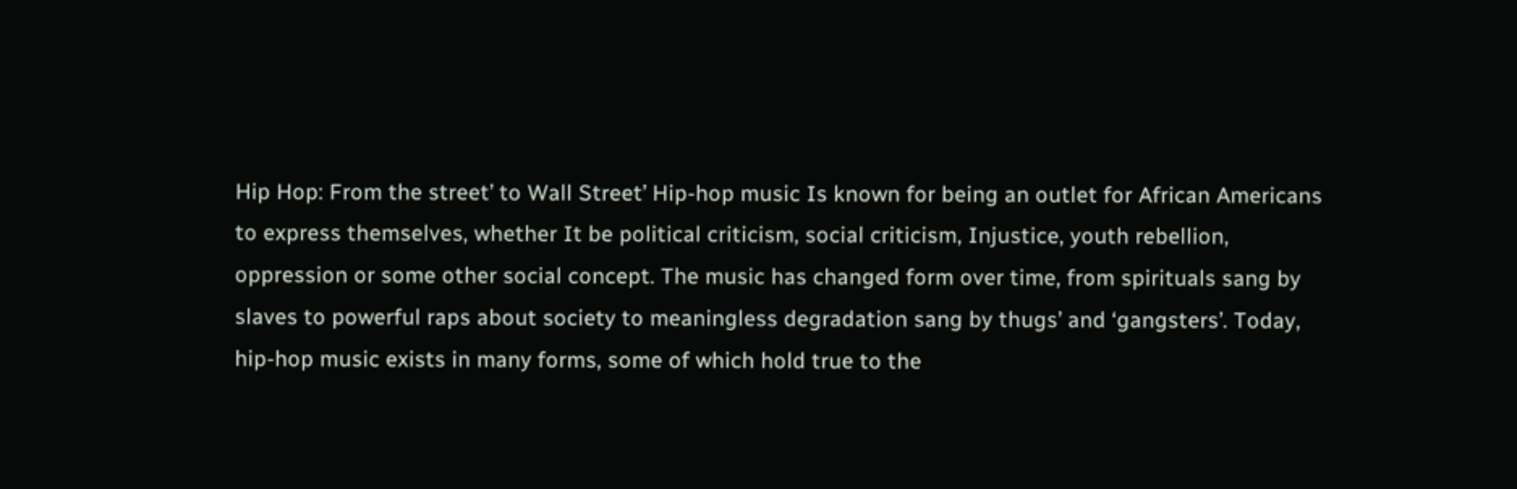Hip Hop: From the street’ to Wall Street’ Hip-hop music Is known for being an outlet for African Americans to express themselves, whether It be political criticism, social criticism, Injustice, youth rebellion, oppression or some other social concept. The music has changed form over time, from spirituals sang by slaves to powerful raps about society to meaningless degradation sang by thugs’ and ‘gangsters’. Today, hip-hop music exists in many forms, some of which hold true to the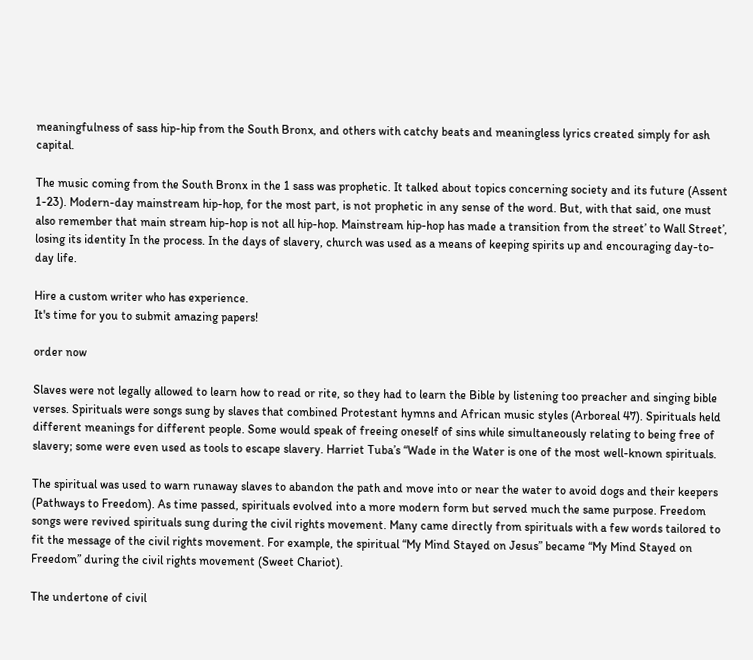meaningfulness of sass hip-hip from the South Bronx, and others with catchy beats and meaningless lyrics created simply for ash capital.

The music coming from the South Bronx in the 1 sass was prophetic. It talked about topics concerning society and its future (Assent 1-23). Modern-day mainstream hip-hop, for the most part, is not prophetic in any sense of the word. But, with that said, one must also remember that main stream hip-hop is not all hip-hop. Mainstream hip-hop has made a transition from the street’ to Wall Street’, losing its identity In the process. In the days of slavery, church was used as a means of keeping spirits up and encouraging day-to-day life.

Hire a custom writer who has experience.
It's time for you to submit amazing papers!

order now

Slaves were not legally allowed to learn how to read or rite, so they had to learn the Bible by listening too preacher and singing bible verses. Spirituals were songs sung by slaves that combined Protestant hymns and African music styles (Arboreal 47). Spirituals held different meanings for different people. Some would speak of freeing oneself of sins while simultaneously relating to being free of slavery; some were even used as tools to escape slavery. Harriet Tuba’s “Wade in the Water is one of the most well-known spirituals.

The spiritual was used to warn runaway slaves to abandon the path and move into or near the water to avoid dogs and their keepers (Pathways to Freedom). As time passed, spirituals evolved into a more modern form but served much the same purpose. Freedom songs were revived spirituals sung during the civil rights movement. Many came directly from spirituals with a few words tailored to fit the message of the civil rights movement. For example, the spiritual “My Mind Stayed on Jesus” became “My Mind Stayed on Freedom” during the civil rights movement (Sweet Chariot).

The undertone of civil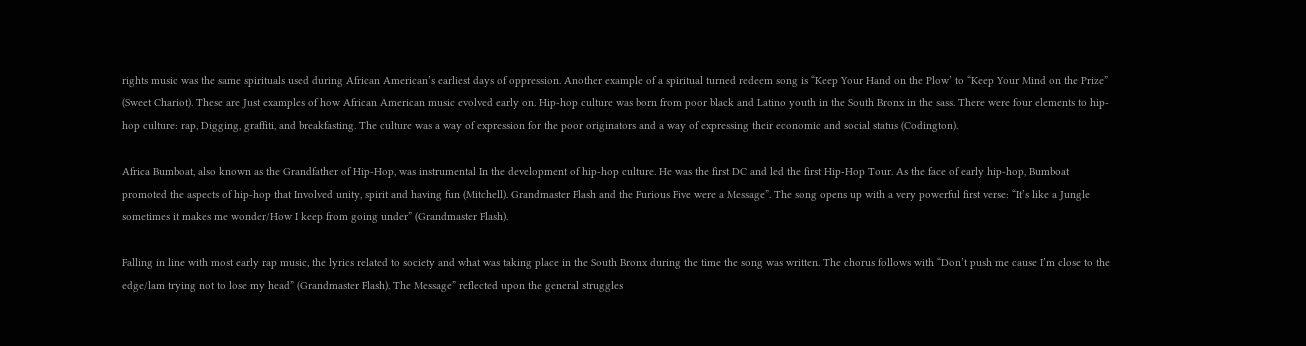rights music was the same spirituals used during African American’s earliest days of oppression. Another example of a spiritual turned redeem song is “Keep Your Hand on the Plow’ to “Keep Your Mind on the Prize” (Sweet Chariot). These are Just examples of how African American music evolved early on. Hip-hop culture was born from poor black and Latino youth in the South Bronx in the sass. There were four elements to hip-hop culture: rap, Digging, graffiti, and breakfasting. The culture was a way of expression for the poor originators and a way of expressing their economic and social status (Codington).

Africa Bumboat, also known as the Grandfather of Hip-Hop, was instrumental In the development of hip-hop culture. He was the first DC and led the first Hip-Hop Tour. As the face of early hip-hop, Bumboat promoted the aspects of hip-hop that Involved unity, spirit and having fun (Mitchell). Grandmaster Flash and the Furious Five were a Message”. The song opens up with a very powerful first verse: “It’s like a Jungle sometimes it makes me wonder/How I keep from going under” (Grandmaster Flash).

Falling in line with most early rap music, the lyrics related to society and what was taking place in the South Bronx during the time the song was written. The chorus follows with “Don’t push me cause I’m close to the edge/lam trying not to lose my head” (Grandmaster Flash). The Message” reflected upon the general struggles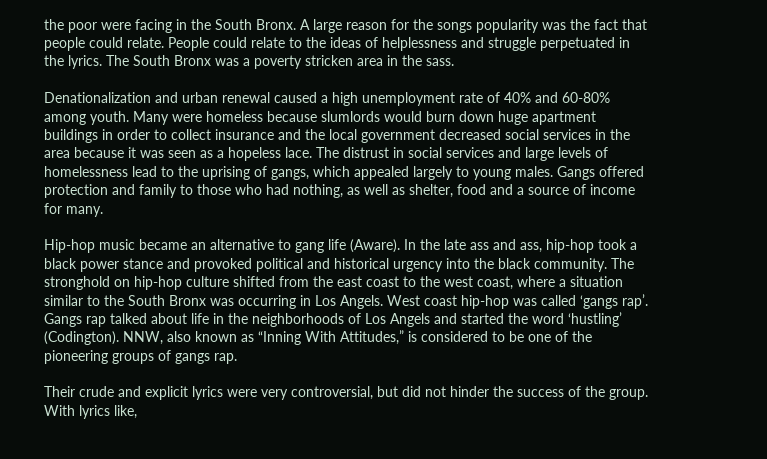the poor were facing in the South Bronx. A large reason for the songs popularity was the fact that people could relate. People could relate to the ideas of helplessness and struggle perpetuated in the lyrics. The South Bronx was a poverty stricken area in the sass.

Denationalization and urban renewal caused a high unemployment rate of 40% and 60-80% among youth. Many were homeless because slumlords would burn down huge apartment buildings in order to collect insurance and the local government decreased social services in the area because it was seen as a hopeless lace. The distrust in social services and large levels of homelessness lead to the uprising of gangs, which appealed largely to young males. Gangs offered protection and family to those who had nothing, as well as shelter, food and a source of income for many.

Hip-hop music became an alternative to gang life (Aware). In the late ass and ass, hip-hop took a black power stance and provoked political and historical urgency into the black community. The stronghold on hip-hop culture shifted from the east coast to the west coast, where a situation similar to the South Bronx was occurring in Los Angels. West coast hip-hop was called ‘gangs rap’. Gangs rap talked about life in the neighborhoods of Los Angels and started the word ‘hustling’ (Codington). NNW, also known as “Inning With Attitudes,” is considered to be one of the pioneering groups of gangs rap.

Their crude and explicit lyrics were very controversial, but did not hinder the success of the group. With lyrics like,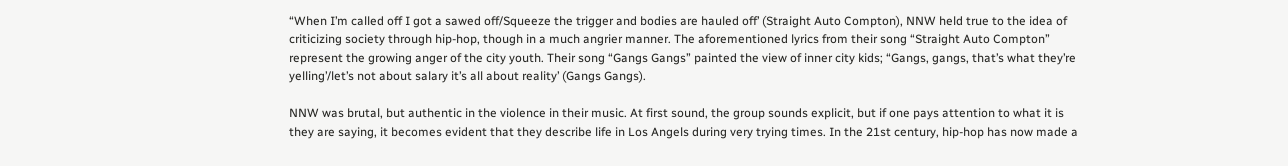“When I’m called off I got a sawed off/Squeeze the trigger and bodies are hauled off’ (Straight Auto Compton), NNW held true to the idea of criticizing society through hip-hop, though in a much angrier manner. The aforementioned lyrics from their song “Straight Auto Compton” represent the growing anger of the city youth. Their song “Gangs Gangs” painted the view of inner city kids; “Gangs, gangs, that’s what they’re yelling’/let’s not about salary it’s all about reality’ (Gangs Gangs).

NNW was brutal, but authentic in the violence in their music. At first sound, the group sounds explicit, but if one pays attention to what it is they are saying, it becomes evident that they describe life in Los Angels during very trying times. In the 21st century, hip-hop has now made a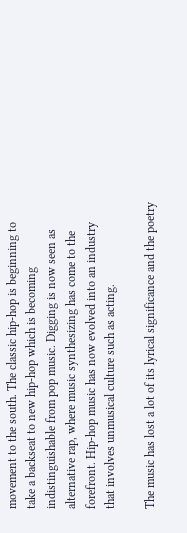movement to the south. The classic hip-hop is beginning to take a backseat to new hip-hop which is becoming indistinguishable from pop music. Digging is now seen as alternative rap, where music synthesizing has come to the forefront. Hip-hop music has now evolved into an industry that involves unmusical culture such as acting.

The music has lost a lot of its lyrical significance and the poetry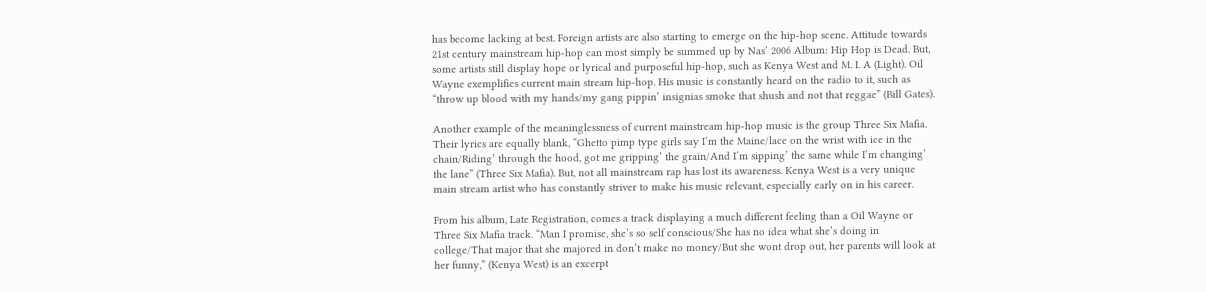has become lacking at best. Foreign artists are also starting to emerge on the hip-hop scene. Attitude towards 21st century mainstream hip-hop can most simply be summed up by Nas’ 2006 Album: Hip Hop is Dead. But, some artists still display hope or lyrical and purposeful hip-hop, such as Kenya West and M. I. A (Light). Oil Wayne exemplifies current main stream hip-hop. His music is constantly heard on the radio to it, such as “throw up blood with my hands/my gang pippin’ insignias smoke that shush and not that reggae” (Bill Gates).

Another example of the meaninglessness of current mainstream hip-hop music is the group Three Six Mafia. Their lyrics are equally blank, “Ghetto pimp type girls say I’m the Maine/lace on the wrist with ice in the chain/Riding’ through the hood, got me gripping’ the grain/And I’m sipping’ the same while I’m changing’ the lane” (Three Six Mafia). But, not all mainstream rap has lost its awareness. Kenya West is a very unique main stream artist who has constantly striver to make his music relevant, especially early on in his career.

From his album, Late Registration, comes a track displaying a much different feeling than a Oil Wayne or Three Six Mafia track. “Man I promise, she’s so self conscious/She has no idea what she’s doing in college/That major that she majored in don’t make no money/But she wont drop out, her parents will look at her funny,” (Kenya West) is an excerpt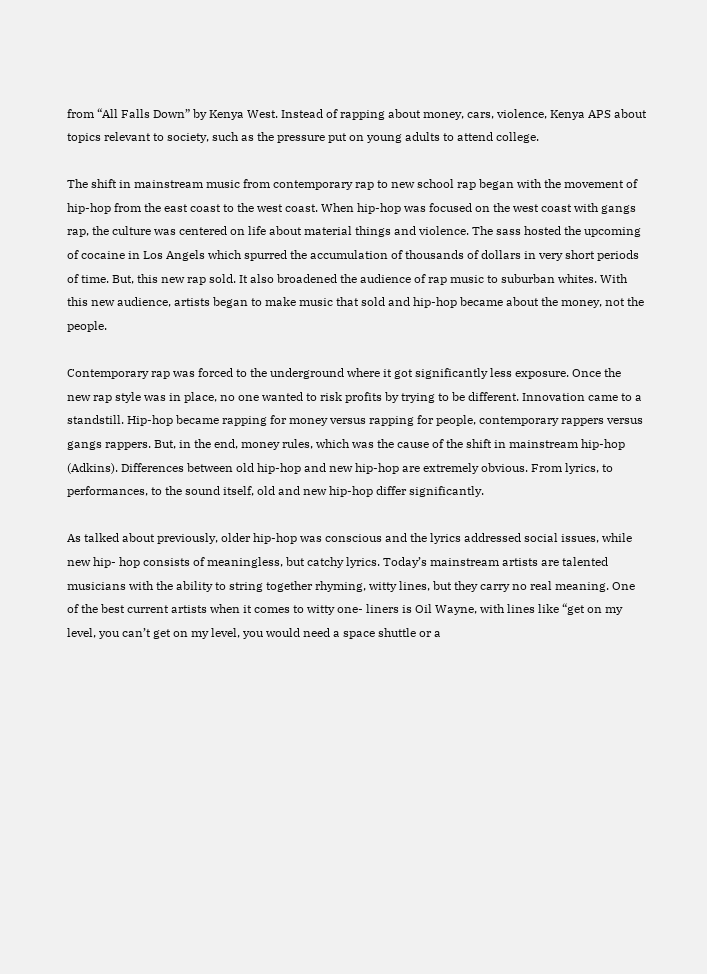from “All Falls Down” by Kenya West. Instead of rapping about money, cars, violence, Kenya APS about topics relevant to society, such as the pressure put on young adults to attend college.

The shift in mainstream music from contemporary rap to new school rap began with the movement of hip-hop from the east coast to the west coast. When hip-hop was focused on the west coast with gangs rap, the culture was centered on life about material things and violence. The sass hosted the upcoming of cocaine in Los Angels which spurred the accumulation of thousands of dollars in very short periods of time. But, this new rap sold. It also broadened the audience of rap music to suburban whites. With this new audience, artists began to make music that sold and hip-hop became about the money, not the people.

Contemporary rap was forced to the underground where it got significantly less exposure. Once the new rap style was in place, no one wanted to risk profits by trying to be different. Innovation came to a standstill. Hip-hop became rapping for money versus rapping for people, contemporary rappers versus gangs rappers. But, in the end, money rules, which was the cause of the shift in mainstream hip-hop (Adkins). Differences between old hip-hop and new hip-hop are extremely obvious. From lyrics, to performances, to the sound itself, old and new hip-hop differ significantly.

As talked about previously, older hip-hop was conscious and the lyrics addressed social issues, while new hip- hop consists of meaningless, but catchy lyrics. Today’s mainstream artists are talented musicians with the ability to string together rhyming, witty lines, but they carry no real meaning. One of the best current artists when it comes to witty one- liners is Oil Wayne, with lines like “get on my level, you can’t get on my level, you would need a space shuttle or a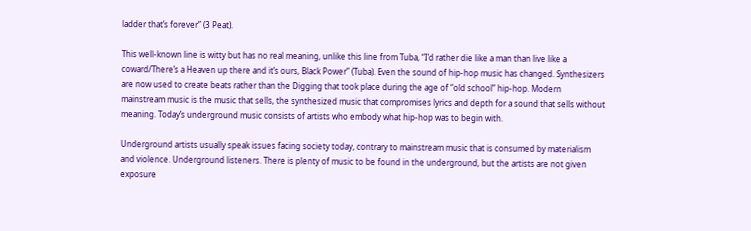ladder that’s forever” (3 Peat).

This well-known line is witty but has no real meaning, unlike this line from Tuba, “I’d rather die like a man than live like a coward/There’s a Heaven up there and it’s ours, Black Power” (Tuba). Even the sound of hip-hop music has changed. Synthesizers are now used to create beats rather than the Digging that took place during the age of “old school” hip-hop. Modern mainstream music is the music that sells, the synthesized music that compromises lyrics and depth for a sound that sells without meaning. Today’s underground music consists of artists who embody what hip-hop was to begin with.

Underground artists usually speak issues facing society today, contrary to mainstream music that is consumed by materialism and violence. Underground listeners. There is plenty of music to be found in the underground, but the artists are not given exposure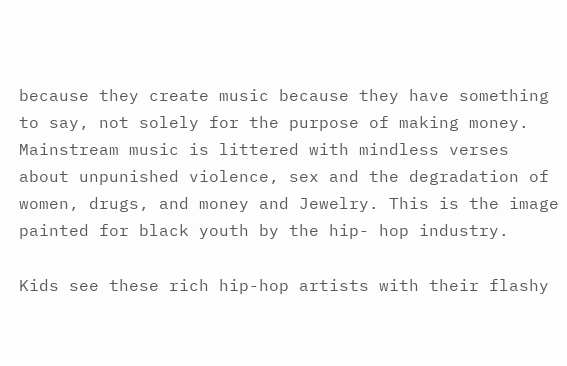because they create music because they have something to say, not solely for the purpose of making money. Mainstream music is littered with mindless verses about unpunished violence, sex and the degradation of women, drugs, and money and Jewelry. This is the image painted for black youth by the hip- hop industry.

Kids see these rich hip-hop artists with their flashy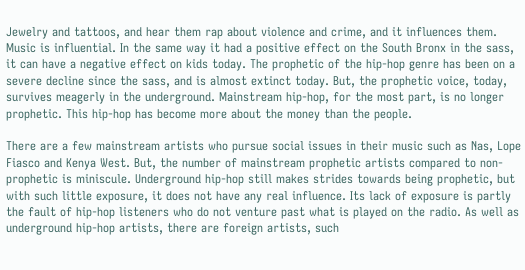Jewelry and tattoos, and hear them rap about violence and crime, and it influences them. Music is influential. In the same way it had a positive effect on the South Bronx in the sass, it can have a negative effect on kids today. The prophetic of the hip-hop genre has been on a severe decline since the sass, and is almost extinct today. But, the prophetic voice, today, survives meagerly in the underground. Mainstream hip-hop, for the most part, is no longer prophetic. This hip-hop has become more about the money than the people.

There are a few mainstream artists who pursue social issues in their music such as Nas, Lope Fiasco and Kenya West. But, the number of mainstream prophetic artists compared to non-prophetic is miniscule. Underground hip-hop still makes strides towards being prophetic, but with such little exposure, it does not have any real influence. Its lack of exposure is partly the fault of hip-hop listeners who do not venture past what is played on the radio. As well as underground hip-hop artists, there are foreign artists, such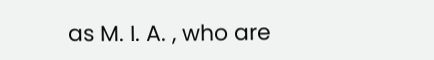as M. I. A. , who are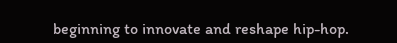beginning to innovate and reshape hip-hop.